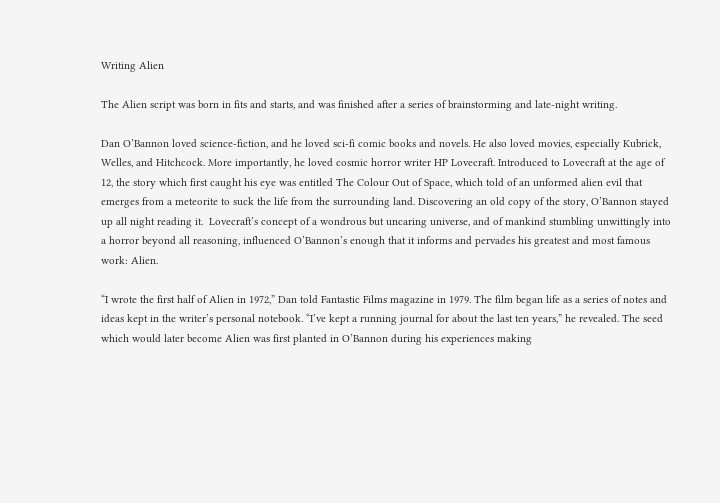Writing Alien

The Alien script was born in fits and starts, and was finished after a series of brainstorming and late-night writing.

Dan O’Bannon loved science-fiction, and he loved sci-fi comic books and novels. He also loved movies, especially Kubrick, Welles, and Hitchcock. More importantly, he loved cosmic horror writer HP Lovecraft. Introduced to Lovecraft at the age of 12, the story which first caught his eye was entitled The Colour Out of Space, which told of an unformed alien evil that emerges from a meteorite to suck the life from the surrounding land. Discovering an old copy of the story, O’Bannon stayed up all night reading it.  Lovecraft’s concept of a wondrous but uncaring universe, and of mankind stumbling unwittingly into a horror beyond all reasoning, influenced O’Bannon’s enough that it informs and pervades his greatest and most famous work: Alien.

“I wrote the first half of Alien in 1972,” Dan told Fantastic Films magazine in 1979. The film began life as a series of notes and ideas kept in the writer’s personal notebook. “I’ve kept a running journal for about the last ten years,” he revealed. The seed which would later become Alien was first planted in O’Bannon during his experiences making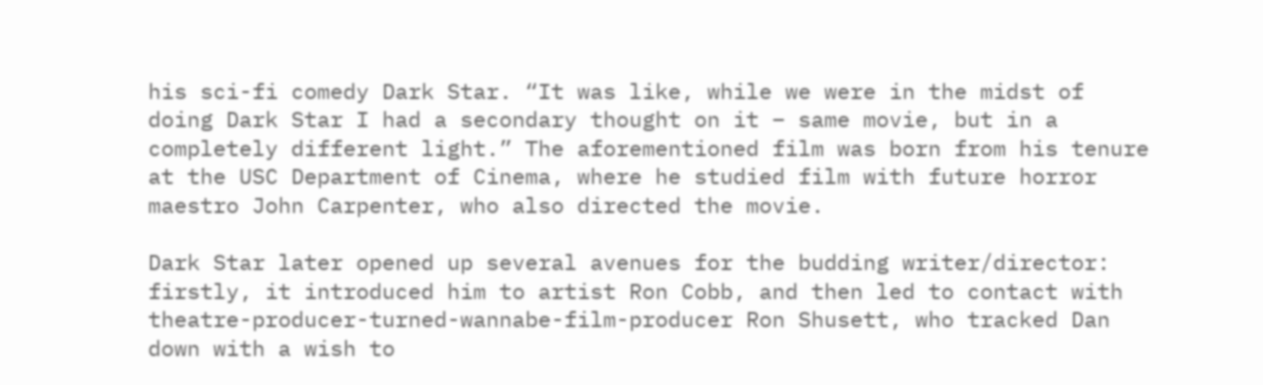his sci-fi comedy Dark Star. “It was like, while we were in the midst of doing Dark Star I had a secondary thought on it – same movie, but in a completely different light.” The aforementioned film was born from his tenure at the USC Department of Cinema, where he studied film with future horror maestro John Carpenter, who also directed the movie.

Dark Star later opened up several avenues for the budding writer/director: firstly, it introduced him to artist Ron Cobb, and then led to contact with theatre-producer-turned-wannabe-film-producer Ron Shusett, who tracked Dan down with a wish to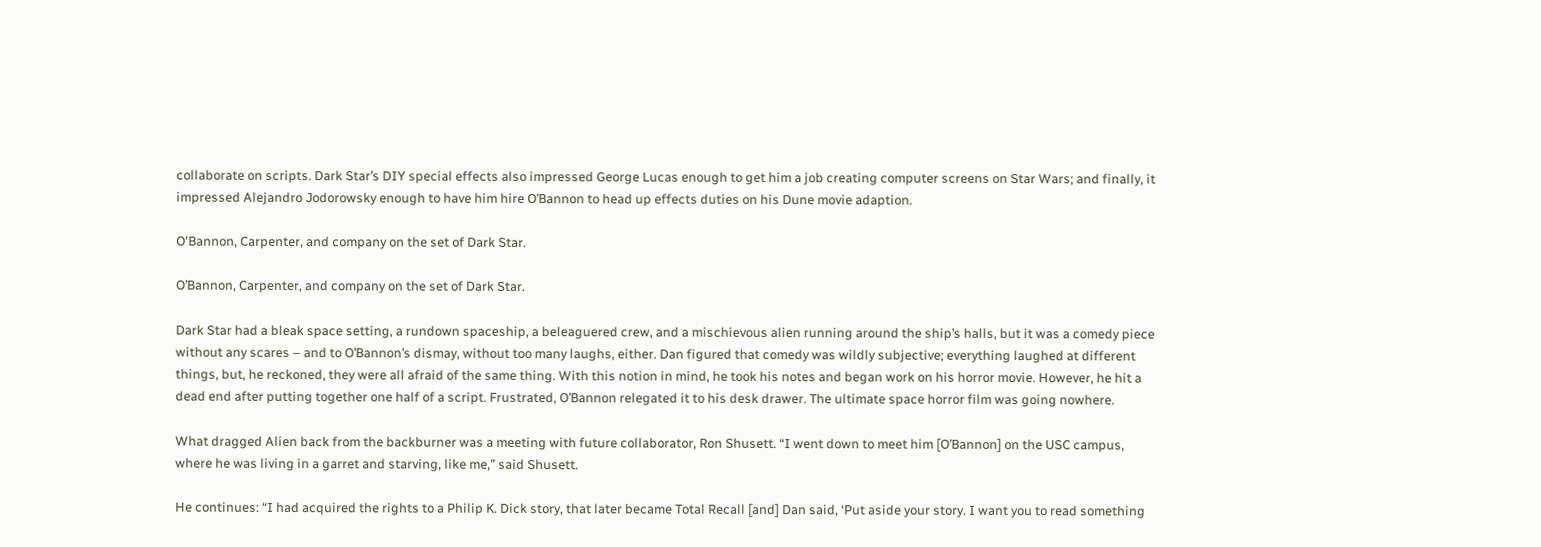collaborate on scripts. Dark Star’s DIY special effects also impressed George Lucas enough to get him a job creating computer screens on Star Wars; and finally, it impressed Alejandro Jodorowsky enough to have him hire O’Bannon to head up effects duties on his Dune movie adaption.

O'Bannon, Carpenter, and company on the set of Dark Star.

O’Bannon, Carpenter, and company on the set of Dark Star.

Dark Star had a bleak space setting, a rundown spaceship, a beleaguered crew, and a mischievous alien running around the ship’s halls, but it was a comedy piece without any scares – and to O’Bannon’s dismay, without too many laughs, either. Dan figured that comedy was wildly subjective; everything laughed at different things, but, he reckoned, they were all afraid of the same thing. With this notion in mind, he took his notes and began work on his horror movie. However, he hit a dead end after putting together one half of a script. Frustrated, O’Bannon relegated it to his desk drawer. The ultimate space horror film was going nowhere.

What dragged Alien back from the backburner was a meeting with future collaborator, Ron Shusett. “I went down to meet him [O’Bannon] on the USC campus, where he was living in a garret and starving, like me,” said Shusett.

He continues: “I had acquired the rights to a Philip K. Dick story, that later became Total Recall [and] Dan said, ‘Put aside your story. I want you to read something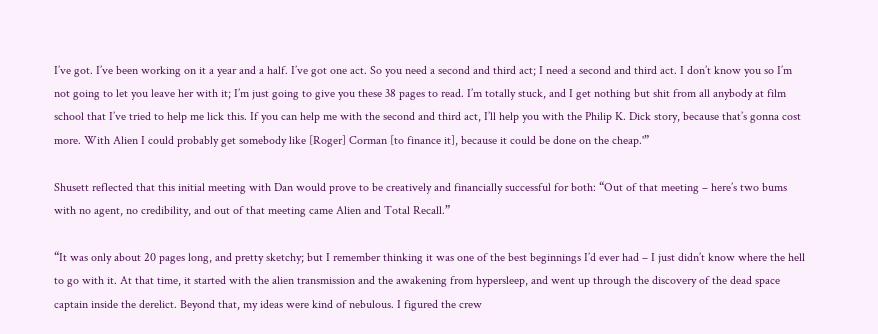I’ve got. I’ve been working on it a year and a half. I’ve got one act. So you need a second and third act; I need a second and third act. I don’t know you so I’m not going to let you leave her with it; I’m just going to give you these 38 pages to read. I’m totally stuck, and I get nothing but shit from all anybody at film school that I’ve tried to help me lick this. If you can help me with the second and third act, I’ll help you with the Philip K. Dick story, because that’s gonna cost more. With Alien I could probably get somebody like [Roger] Corman [to finance it], because it could be done on the cheap.'”

Shusett reflected that this initial meeting with Dan would prove to be creatively and financially successful for both: “Out of that meeting – here’s two bums with no agent, no credibility, and out of that meeting came Alien and Total Recall.”

“It was only about 20 pages long, and pretty sketchy; but I remember thinking it was one of the best beginnings I’d ever had – I just didn’t know where the hell to go with it. At that time, it started with the alien transmission and the awakening from hypersleep, and went up through the discovery of the dead space captain inside the derelict. Beyond that, my ideas were kind of nebulous. I figured the crew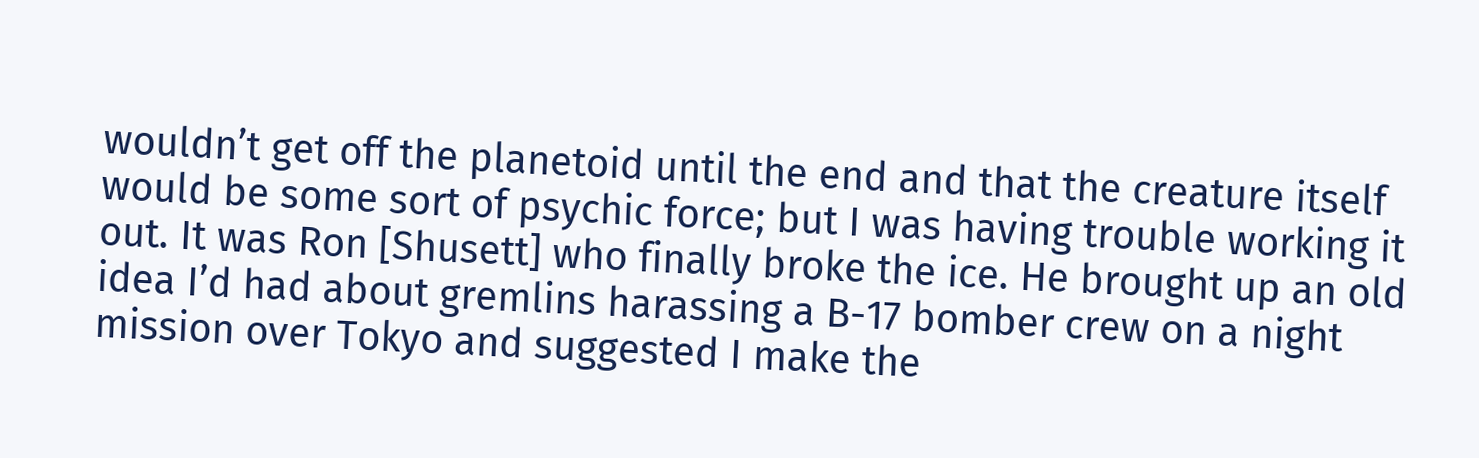wouldn’t get off the planetoid until the end and that the creature itself would be some sort of psychic force; but I was having trouble working it out. It was Ron [Shusett] who finally broke the ice. He brought up an old idea I’d had about gremlins harassing a B-17 bomber crew on a night mission over Tokyo and suggested I make the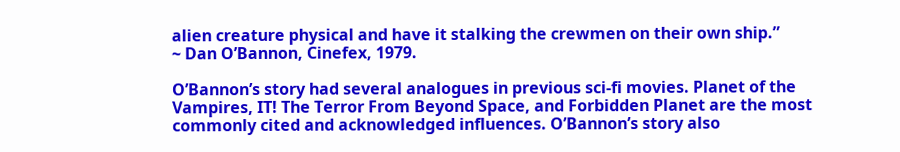alien creature physical and have it stalking the crewmen on their own ship.”
~ Dan O’Bannon, Cinefex, 1979.

O’Bannon’s story had several analogues in previous sci-fi movies. Planet of the Vampires, IT! The Terror From Beyond Space, and Forbidden Planet are the most commonly cited and acknowledged influences. O’Bannon’s story also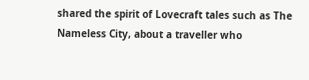shared the spirit of Lovecraft tales such as The Nameless City, about a traveller who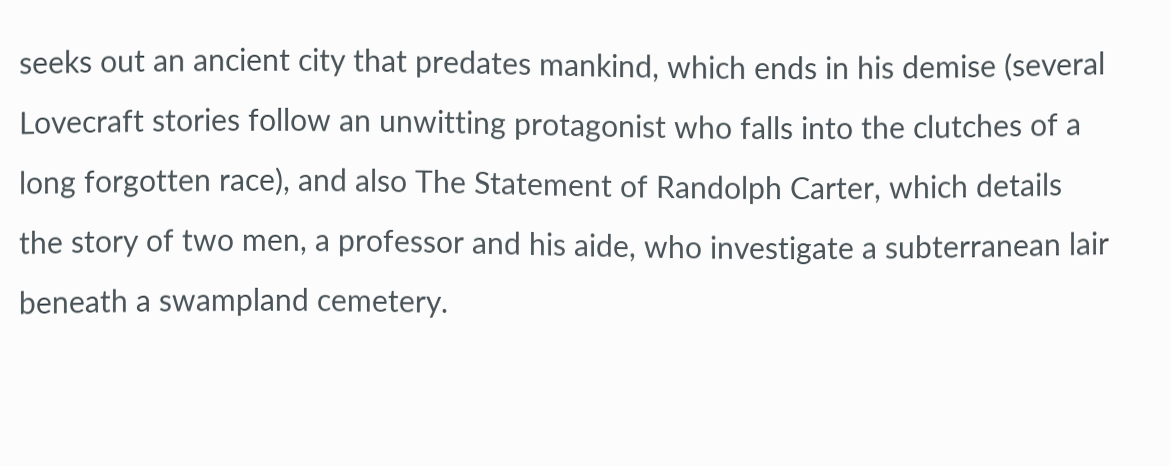seeks out an ancient city that predates mankind, which ends in his demise (several Lovecraft stories follow an unwitting protagonist who falls into the clutches of a long forgotten race), and also The Statement of Randolph Carter, which details the story of two men, a professor and his aide, who investigate a subterranean lair beneath a swampland cemetery.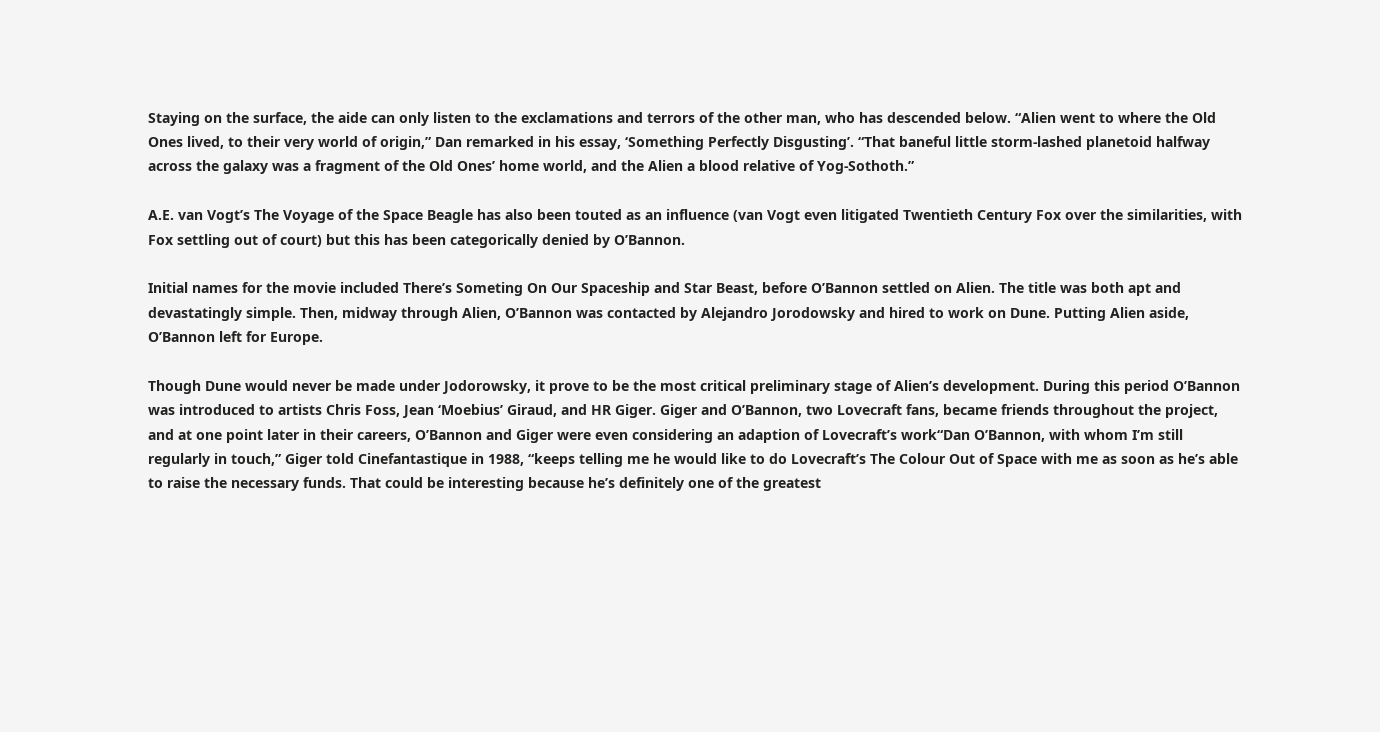Staying on the surface, the aide can only listen to the exclamations and terrors of the other man, who has descended below. “Alien went to where the Old Ones lived, to their very world of origin,” Dan remarked in his essay, ‘Something Perfectly Disgusting’. “That baneful little storm-lashed planetoid halfway across the galaxy was a fragment of the Old Ones’ home world, and the Alien a blood relative of Yog-Sothoth.”

A.E. van Vogt’s The Voyage of the Space Beagle has also been touted as an influence (van Vogt even litigated Twentieth Century Fox over the similarities, with Fox settling out of court) but this has been categorically denied by O’Bannon.

Initial names for the movie included There’s Someting On Our Spaceship and Star Beast, before O’Bannon settled on Alien. The title was both apt and devastatingly simple. Then, midway through Alien, O’Bannon was contacted by Alejandro Jorodowsky and hired to work on Dune. Putting Alien aside, O’Bannon left for Europe.

Though Dune would never be made under Jodorowsky, it prove to be the most critical preliminary stage of Alien’s development. During this period O’Bannon was introduced to artists Chris Foss, Jean ‘Moebius’ Giraud, and HR Giger. Giger and O’Bannon, two Lovecraft fans, became friends throughout the project, and at one point later in their careers, O’Bannon and Giger were even considering an adaption of Lovecraft’s work“Dan O’Bannon, with whom I’m still regularly in touch,” Giger told Cinefantastique in 1988, “keeps telling me he would like to do Lovecraft’s The Colour Out of Space with me as soon as he’s able to raise the necessary funds. That could be interesting because he’s definitely one of the greatest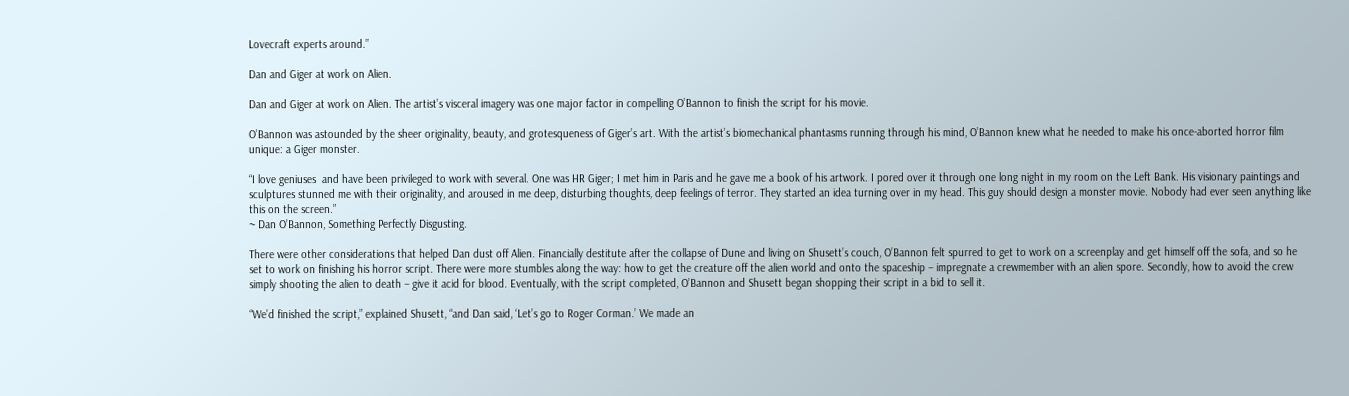Lovecraft experts around.”

Dan and Giger at work on Alien.

Dan and Giger at work on Alien. The artist’s visceral imagery was one major factor in compelling O’Bannon to finish the script for his movie.

O’Bannon was astounded by the sheer originality, beauty, and grotesqueness of Giger’s art. With the artist’s biomechanical phantasms running through his mind, O’Bannon knew what he needed to make his once-aborted horror film unique: a Giger monster.

“I love geniuses  and have been privileged to work with several. One was HR Giger; I met him in Paris and he gave me a book of his artwork. I pored over it through one long night in my room on the Left Bank. His visionary paintings and sculptures stunned me with their originality, and aroused in me deep, disturbing thoughts, deep feelings of terror. They started an idea turning over in my head. This guy should design a monster movie. Nobody had ever seen anything like this on the screen.”
~ Dan O’Bannon, Something Perfectly Disgusting.

There were other considerations that helped Dan dust off Alien. Financially destitute after the collapse of Dune and living on Shusett’s couch, O’Bannon felt spurred to get to work on a screenplay and get himself off the sofa, and so he set to work on finishing his horror script. There were more stumbles along the way: how to get the creature off the alien world and onto the spaceship – impregnate a crewmember with an alien spore. Secondly, how to avoid the crew simply shooting the alien to death – give it acid for blood. Eventually, with the script completed, O’Bannon and Shusett began shopping their script in a bid to sell it.

“We’d finished the script,” explained Shusett, “and Dan said, ‘Let’s go to Roger Corman.’ We made an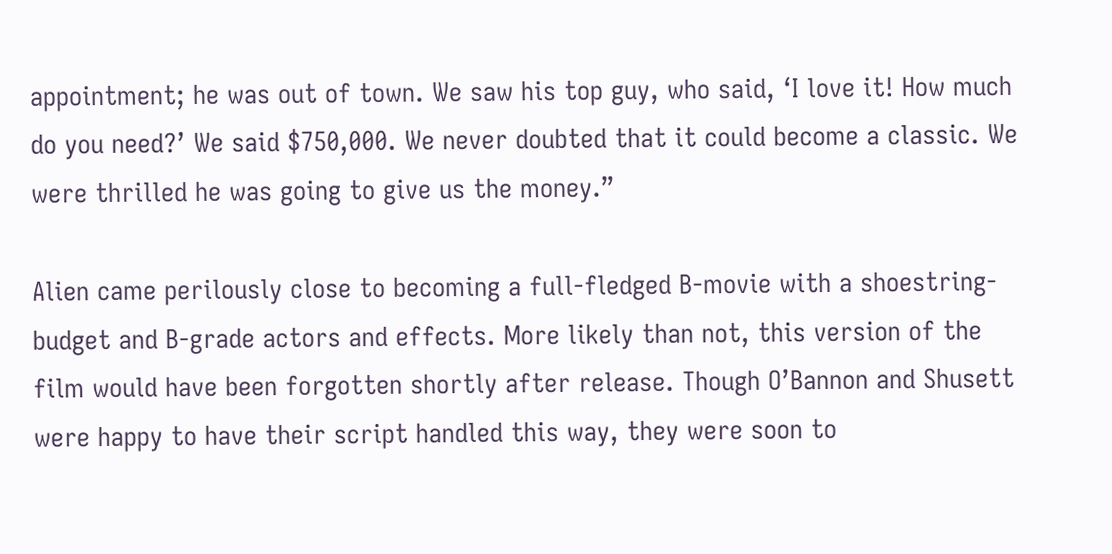appointment; he was out of town. We saw his top guy, who said, ‘I love it! How much do you need?’ We said $750,000. We never doubted that it could become a classic. We were thrilled he was going to give us the money.”

Alien came perilously close to becoming a full-fledged B-movie with a shoestring-budget and B-grade actors and effects. More likely than not, this version of the film would have been forgotten shortly after release. Though O’Bannon and Shusett were happy to have their script handled this way, they were soon to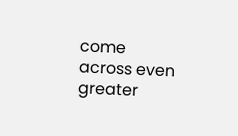come across even greater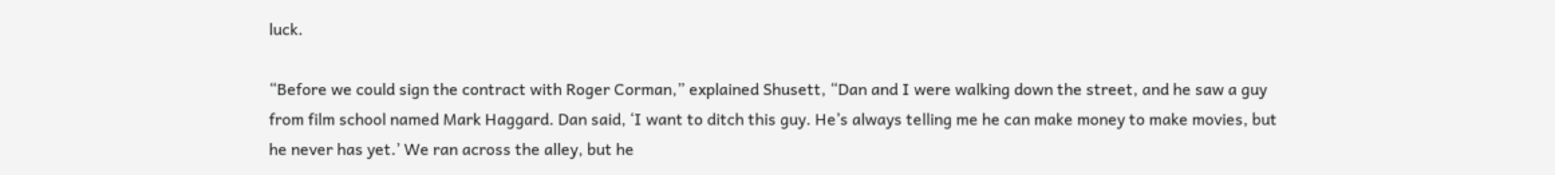luck.

“Before we could sign the contract with Roger Corman,” explained Shusett, “Dan and I were walking down the street, and he saw a guy from film school named Mark Haggard. Dan said, ‘I want to ditch this guy. He’s always telling me he can make money to make movies, but he never has yet.’ We ran across the alley, but he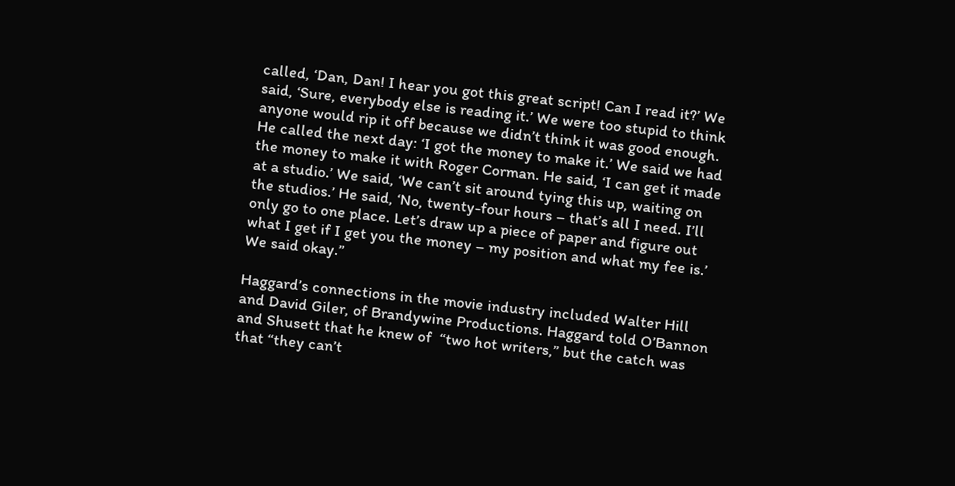called, ‘Dan, Dan! I hear you got this great script! Can I read it?’ We said, ‘Sure, everybody else is reading it.’ We were too stupid to think anyone would rip it off because we didn’t think it was good enough. He called the next day: ‘I got the money to make it.’ We said we had the money to make it with Roger Corman. He said, ‘I can get it made at a studio.’ We said, ‘We can’t sit around tying this up, waiting on the studios.’ He said, ‘No, twenty-four hours – that’s all I need. I’ll only go to one place. Let’s draw up a piece of paper and figure out what I get if I get you the money – my position and what my fee is.’ We said okay.”

Haggard’s connections in the movie industry included Walter Hill and David Giler, of Brandywine Productions. Haggard told O’Bannon and Shusett that he knew of  “two hot writers,” but the catch was that “they can’t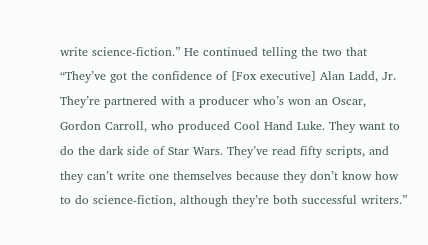write science-fiction.” He continued telling the two that “They’ve got the confidence of [Fox executive] Alan Ladd, Jr. They’re partnered with a producer who’s won an Oscar, Gordon Carroll, who produced Cool Hand Luke. They want to do the dark side of Star Wars. They’ve read fifty scripts, and they can’t write one themselves because they don’t know how to do science-fiction, although they’re both successful writers.”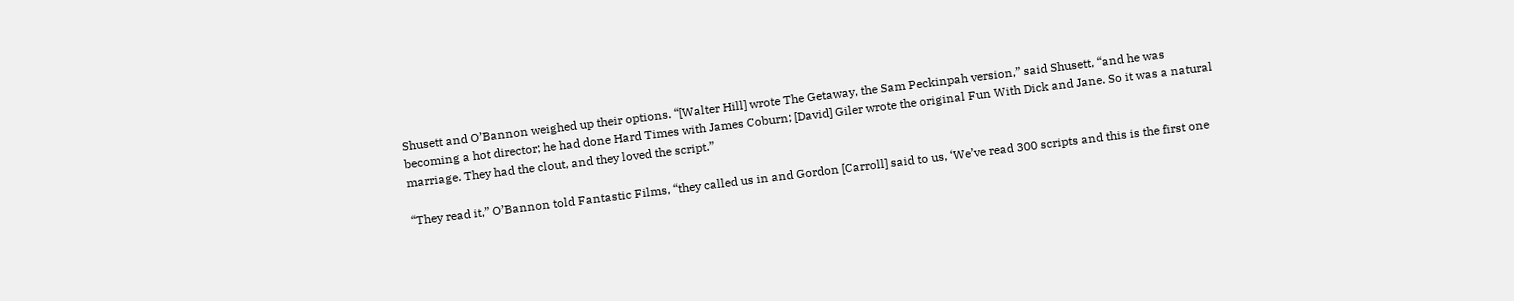Shusett and O’Bannon weighed up their options. “[Walter Hill] wrote The Getaway, the Sam Peckinpah version,” said Shusett, “and he was becoming a hot director; he had done Hard Times with James Coburn; [David] Giler wrote the original Fun With Dick and Jane. So it was a natural marriage. They had the clout, and they loved the script.”

“They read it,” O’Bannon told Fantastic Films, “they called us in and Gordon [Carroll] said to us, ‘We’ve read 300 scripts and this is the first one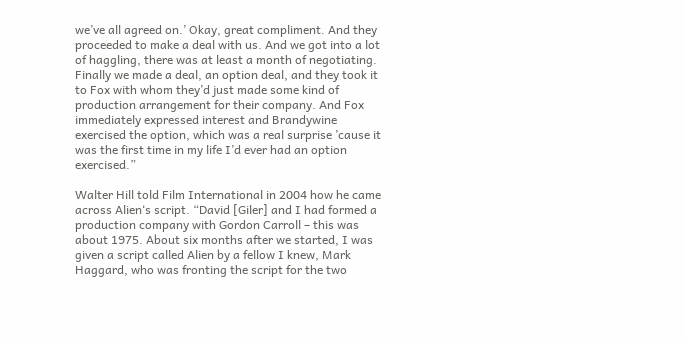we’ve all agreed on.’ Okay, great compliment. And they proceeded to make a deal with us. And we got into a lot of haggling, there was at least a month of negotiating. Finally we made a deal, an option deal, and they took it to Fox with whom they’d just made some kind of production arrangement for their company. And Fox immediately expressed interest and Brandywine exercised the option, which was a real surprise ’cause it was the first time in my life I’d ever had an option exercised.”

Walter Hill told Film International in 2004 how he came across Alien‘s script. “David [Giler] and I had formed a production company with Gordon Carroll – this was about 1975. About six months after we started, I was given a script called Alien by a fellow I knew, Mark Haggard, who was fronting the script for the two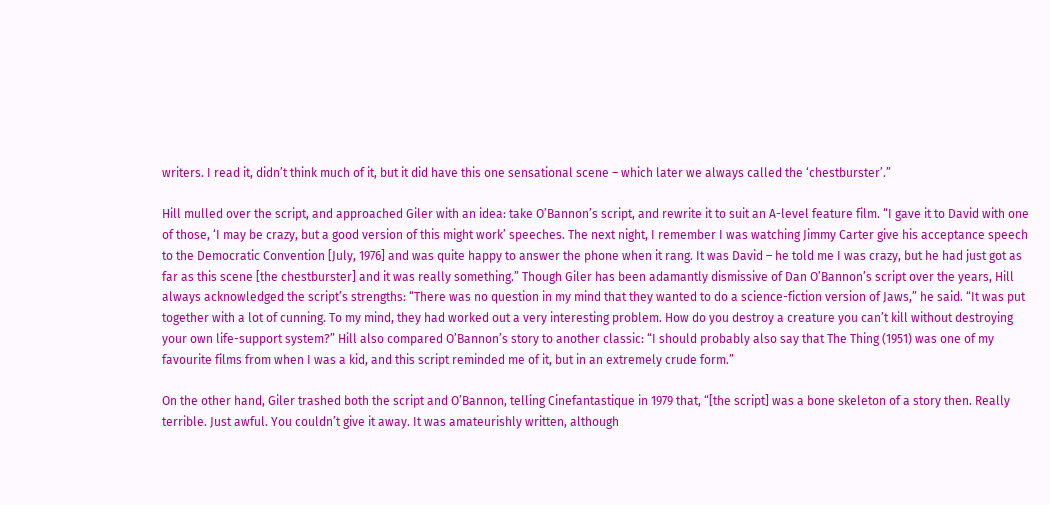writers. I read it, didn’t think much of it, but it did have this one sensational scene – which later we always called the ‘chestburster’.”

Hill mulled over the script, and approached Giler with an idea: take O’Bannon’s script, and rewrite it to suit an A-level feature film. “I gave it to David with one of those, ‘I may be crazy, but a good version of this might work’ speeches. The next night, I remember I was watching Jimmy Carter give his acceptance speech to the Democratic Convention [July, 1976] and was quite happy to answer the phone when it rang. It was David – he told me I was crazy, but he had just got as far as this scene [the chestburster] and it was really something.” Though Giler has been adamantly dismissive of Dan O’Bannon’s script over the years, Hill always acknowledged the script’s strengths: “There was no question in my mind that they wanted to do a science-fiction version of Jaws,” he said. “It was put together with a lot of cunning. To my mind, they had worked out a very interesting problem. How do you destroy a creature you can’t kill without destroying your own life-support system?” Hill also compared O’Bannon’s story to another classic: “I should probably also say that The Thing (1951) was one of my favourite films from when I was a kid, and this script reminded me of it, but in an extremely crude form.”

On the other hand, Giler trashed both the script and O’Bannon, telling Cinefantastique in 1979 that, “[the script] was a bone skeleton of a story then. Really terrible. Just awful. You couldn’t give it away. It was amateurishly written, although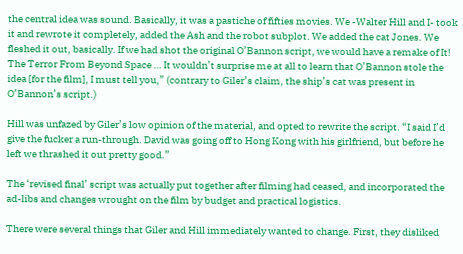the central idea was sound. Basically, it was a pastiche of fifties movies. We -Walter Hill and I- took it and rewrote it completely, added the Ash and the robot subplot. We added the cat Jones. We fleshed it out, basically. If we had shot the original O’Bannon script, we would have a remake of It! The Terror From Beyond Space … It wouldn’t surprise me at all to learn that O’Bannon stole the idea [for the film], I must tell you,” (contrary to Giler’s claim, the ship’s cat was present in O’Bannon’s script.)

Hill was unfazed by Giler’s low opinion of the material, and opted to rewrite the script. “I said I’d give the fucker a run-through. David was going off to Hong Kong with his girlfriend, but before he left we thrashed it out pretty good.”

The ‘revised final’ script was actually put together after filming had ceased, and incorporated the ad-libs and changes wrought on the film by budget and practical logistics.

There were several things that Giler and Hill immediately wanted to change. First, they disliked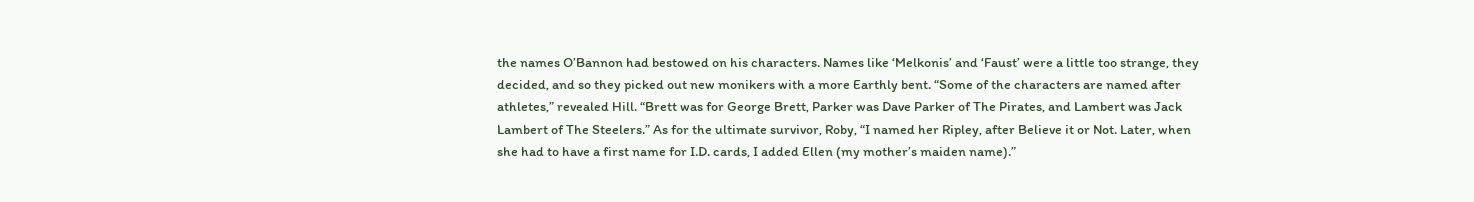the names O’Bannon had bestowed on his characters. Names like ‘Melkonis’ and ‘Faust’ were a little too strange, they decided, and so they picked out new monikers with a more Earthly bent. “Some of the characters are named after athletes,” revealed Hill. “Brett was for George Brett, Parker was Dave Parker of The Pirates, and Lambert was Jack Lambert of The Steelers.” As for the ultimate survivor, Roby, “I named her Ripley, after Believe it or Not. Later, when she had to have a first name for I.D. cards, I added Ellen (my mother’s maiden name).”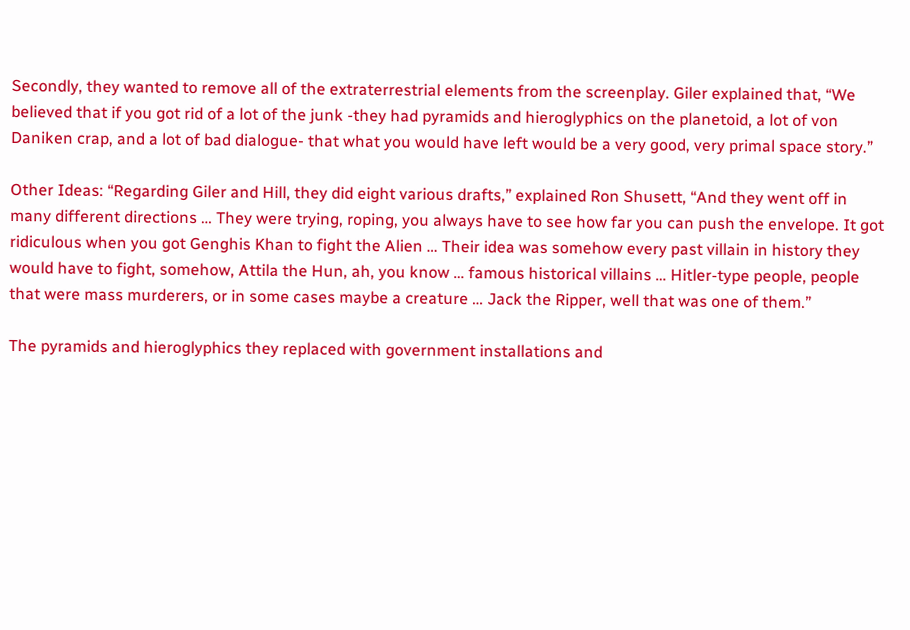Secondly, they wanted to remove all of the extraterrestrial elements from the screenplay. Giler explained that, “We believed that if you got rid of a lot of the junk -they had pyramids and hieroglyphics on the planetoid, a lot of von Daniken crap, and a lot of bad dialogue- that what you would have left would be a very good, very primal space story.”

Other Ideas: “Regarding Giler and Hill, they did eight various drafts,” explained Ron Shusett, “And they went off in many different directions … They were trying, roping, you always have to see how far you can push the envelope. It got ridiculous when you got Genghis Khan to fight the Alien … Their idea was somehow every past villain in history they would have to fight, somehow, Attila the Hun, ah, you know … famous historical villains … Hitler-type people, people that were mass murderers, or in some cases maybe a creature … Jack the Ripper, well that was one of them.”

The pyramids and hieroglyphics they replaced with government installations and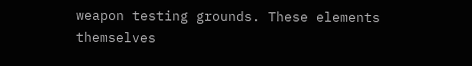weapon testing grounds. These elements themselves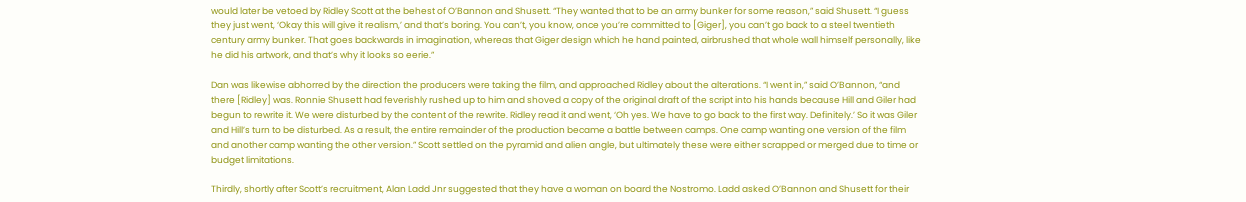would later be vetoed by Ridley Scott at the behest of O’Bannon and Shusett. “They wanted that to be an army bunker for some reason,” said Shusett. “I guess they just went, ‘Okay this will give it realism,’ and that’s boring. You can’t, you know, once you’re committed to [Giger], you can’t go back to a steel twentieth century army bunker. That goes backwards in imagination, whereas that Giger design which he hand painted, airbrushed that whole wall himself personally, like he did his artwork, and that’s why it looks so eerie.”

Dan was likewise abhorred by the direction the producers were taking the film, and approached Ridley about the alterations. “I went in,” said O’Bannon, “and there [Ridley] was. Ronnie Shusett had feverishly rushed up to him and shoved a copy of the original draft of the script into his hands because Hill and Giler had begun to rewrite it. We were disturbed by the content of the rewrite. Ridley read it and went, ‘Oh yes. We have to go back to the first way. Definitely.’ So it was Giler and Hill’s turn to be disturbed. As a result, the entire remainder of the production became a battle between camps. One camp wanting one version of the film and another camp wanting the other version.” Scott settled on the pyramid and alien angle, but ultimately these were either scrapped or merged due to time or budget limitations.

Thirdly, shortly after Scott’s recruitment, Alan Ladd Jnr suggested that they have a woman on board the Nostromo. Ladd asked O’Bannon and Shusett for their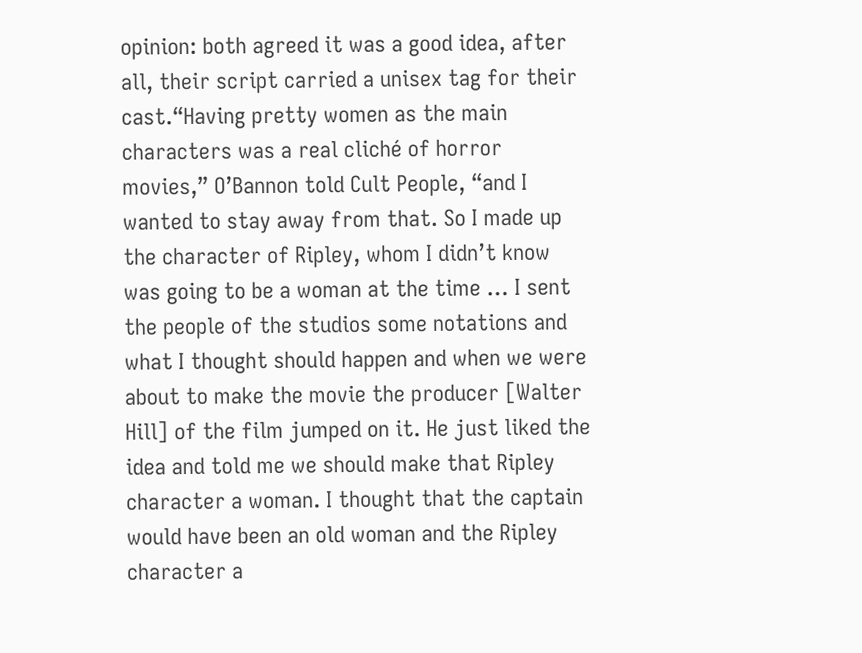opinion: both agreed it was a good idea, after all, their script carried a unisex tag for their cast.“Having pretty women as the main characters was a real cliché of horror movies,” O’Bannon told Cult People, “and I wanted to stay away from that. So I made up the character of Ripley, whom I didn’t know was going to be a woman at the time … I sent the people of the studios some notations and what I thought should happen and when we were about to make the movie the producer [Walter Hill] of the film jumped on it. He just liked the idea and told me we should make that Ripley character a woman. I thought that the captain would have been an old woman and the Ripley character a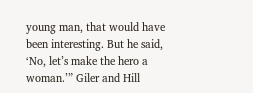young man, that would have been interesting. But he said, ‘No, let’s make the hero a woman.’” Giler and Hill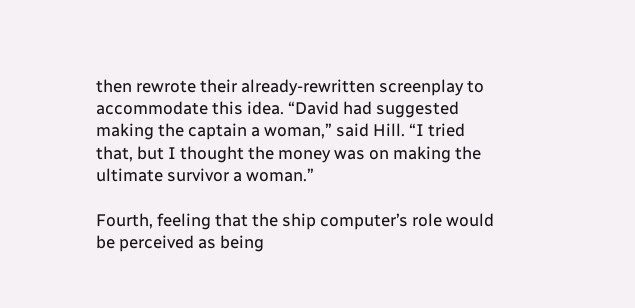then rewrote their already-rewritten screenplay to accommodate this idea. “David had suggested making the captain a woman,” said Hill. “I tried that, but I thought the money was on making the ultimate survivor a woman.”

Fourth, feeling that the ship computer’s role would be perceived as being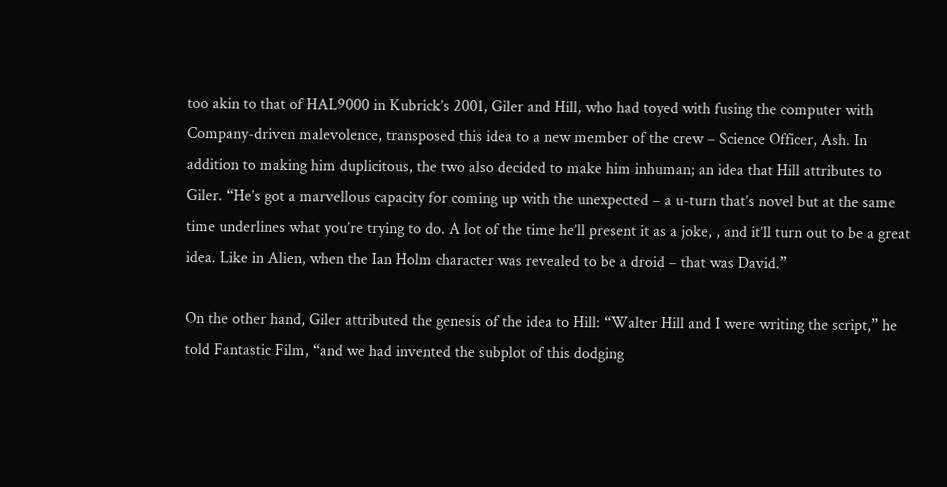too akin to that of HAL9000 in Kubrick’s 2001, Giler and Hill, who had toyed with fusing the computer with Company-driven malevolence, transposed this idea to a new member of the crew – Science Officer, Ash. In addition to making him duplicitous, the two also decided to make him inhuman; an idea that Hill attributes to Giler. “He’s got a marvellous capacity for coming up with the unexpected – a u-turn that’s novel but at the same time underlines what you’re trying to do. A lot of the time he’ll present it as a joke, , and it’ll turn out to be a great idea. Like in Alien, when the Ian Holm character was revealed to be a droid – that was David.”

On the other hand, Giler attributed the genesis of the idea to Hill: “Walter Hill and I were writing the script,” he told Fantastic Film, “and we had invented the subplot of this dodging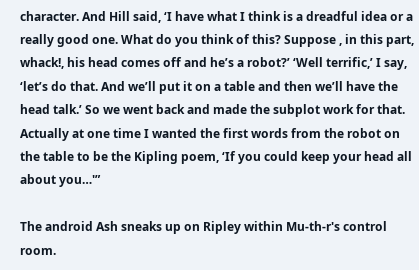character. And Hill said, ‘I have what I think is a dreadful idea or a really good one. What do you think of this? Suppose , in this part, whack!, his head comes off and he’s a robot?’ ‘Well terrific,’ I say, ‘let’s do that. And we’ll put it on a table and then we’ll have the head talk.’ So we went back and made the subplot work for that. Actually at one time I wanted the first words from the robot on the table to be the Kipling poem, ‘If you could keep your head all about you…'”

The android Ash sneaks up on Ripley within Mu-th-r's control room.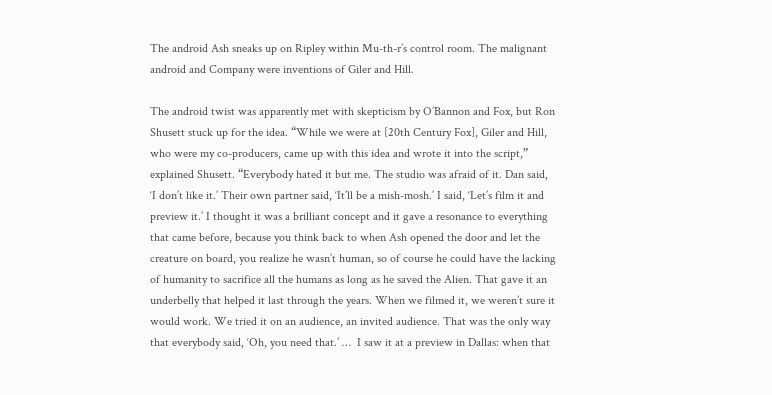The android Ash sneaks up on Ripley within Mu-th-r’s control room. The malignant android and Company were inventions of Giler and Hill.

The android twist was apparently met with skepticism by O’Bannon and Fox, but Ron Shusett stuck up for the idea. “While we were at [20th Century Fox], Giler and Hill, who were my co-producers, came up with this idea and wrote it into the script,” explained Shusett. “Everybody hated it but me. The studio was afraid of it. Dan said, ‘I don’t like it.’ Their own partner said, ‘It’ll be a mish-mosh.’ I said, ‘Let’s film it and preview it.’ I thought it was a brilliant concept and it gave a resonance to everything that came before, because you think back to when Ash opened the door and let the creature on board, you realize he wasn’t human, so of course he could have the lacking of humanity to sacrifice all the humans as long as he saved the Alien. That gave it an underbelly that helped it last through the years. When we filmed it, we weren’t sure it would work. We tried it on an audience, an invited audience. That was the only way that everybody said, ‘Oh, you need that.’ …  I saw it at a preview in Dallas: when that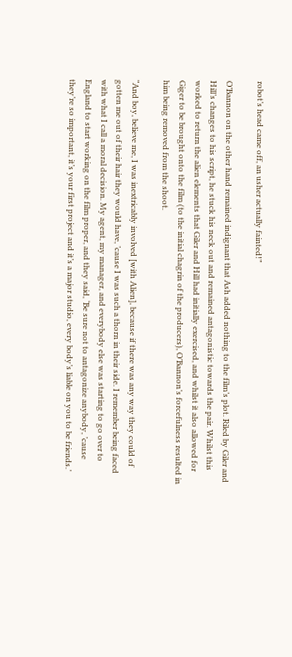robot’s head came off, an usher actually fainted!”

O’Bannon on the other hand remained indignant that Ash added nothing to the film’s plot. Riled by Giler and Hill’s changes to his script, he stuck his neck out and remained antagonistic towards the pair. Whilst this worked to return the alien elements that Giler and Hill had initially exercised, and whilst it also allowed for Giger to be brought onto the film (to the initial chagrin of the producers), O’Bannon’s forcefulness resulted in him being removed from the shoot.

“And boy, believe me, I was inextricably involved [with Alien], because if there was any way they could of gotten me out of their hair they would have, ’cause I was such a thorn in their side. I remember being faced with what I call a moral decision. My agent, my manager, and everybody else was starting to go over to England to start working on the film proper, and they said, ‘Be sure not to antagonize anybody, ’cause they’re so important, it’s your first project and it’s a major studio, every body’s liable on you to be friends.’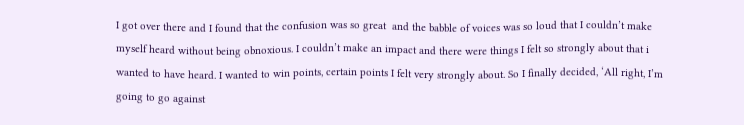I got over there and I found that the confusion was so great  and the babble of voices was so loud that I couldn’t make myself heard without being obnoxious. I couldn’t make an impact and there were things I felt so strongly about that i wanted to have heard. I wanted to win points, certain points I felt very strongly about. So I finally decided, ‘All right, I’m going to go against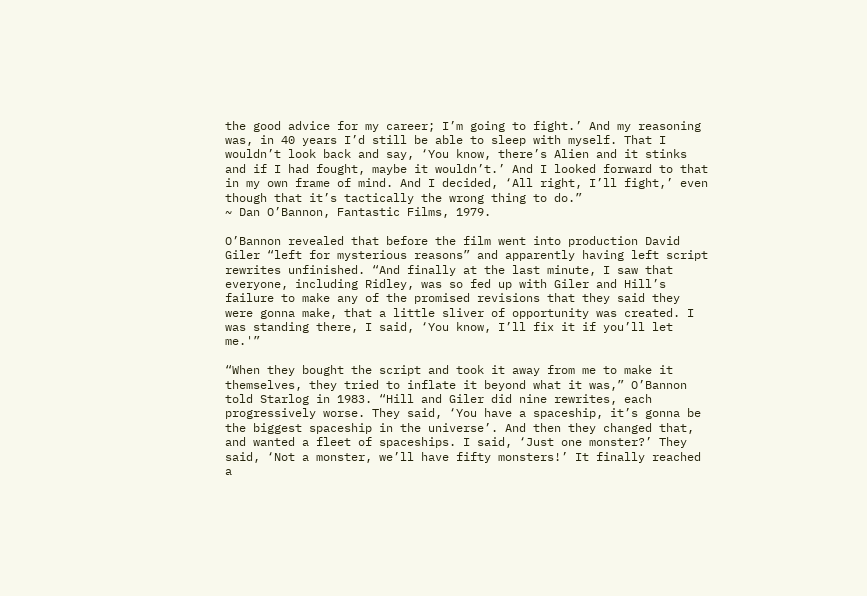the good advice for my career; I’m going to fight.’ And my reasoning was, in 40 years I’d still be able to sleep with myself. That I wouldn’t look back and say, ‘You know, there’s Alien and it stinks and if I had fought, maybe it wouldn’t.’ And I looked forward to that in my own frame of mind. And I decided, ‘All right, I’ll fight,’ even though that it’s tactically the wrong thing to do.”
~ Dan O’Bannon, Fantastic Films, 1979.

O’Bannon revealed that before the film went into production David Giler “left for mysterious reasons” and apparently having left script rewrites unfinished. “And finally at the last minute, I saw that everyone, including Ridley, was so fed up with Giler and Hill’s failure to make any of the promised revisions that they said they were gonna make, that a little sliver of opportunity was created. I was standing there, I said, ‘You know, I’ll fix it if you’ll let me.'”

“When they bought the script and took it away from me to make it themselves, they tried to inflate it beyond what it was,” O’Bannon told Starlog in 1983. “Hill and Giler did nine rewrites, each progressively worse. They said, ‘You have a spaceship, it’s gonna be the biggest spaceship in the universe’. And then they changed that, and wanted a fleet of spaceships. I said, ‘Just one monster?’ They said, ‘Not a monster, we’ll have fifty monsters!’ It finally reached a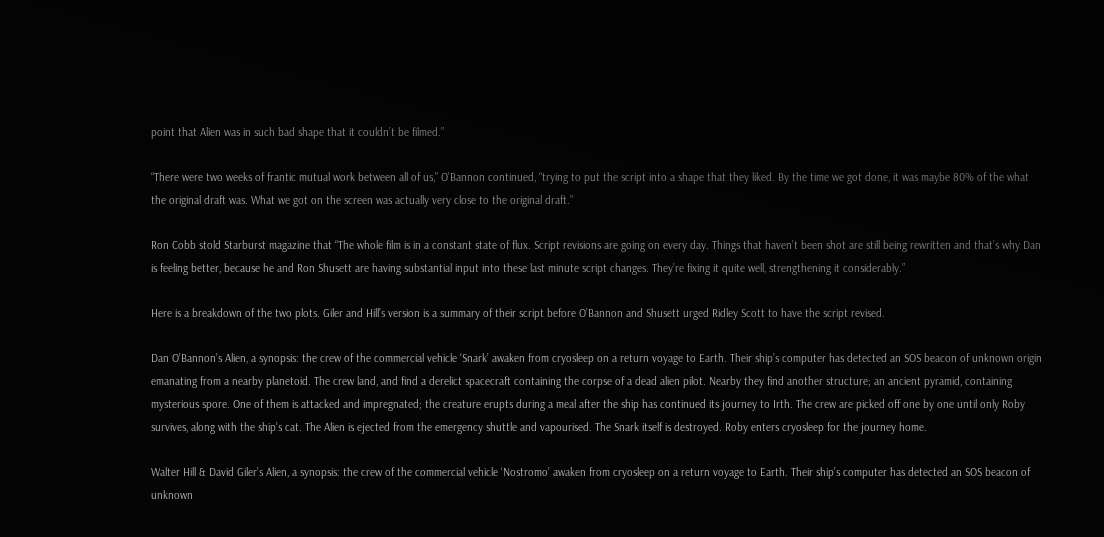point that Alien was in such bad shape that it couldn’t be filmed.”

“There were two weeks of frantic mutual work between all of us,” O’Bannon continued, “trying to put the script into a shape that they liked. By the time we got done, it was maybe 80% of the what the original draft was. What we got on the screen was actually very close to the original draft.”

Ron Cobb stold Starburst magazine that “The whole film is in a constant state of flux. Script revisions are going on every day. Things that haven’t been shot are still being rewritten and that’s why Dan is feeling better, because he and Ron Shusett are having substantial input into these last minute script changes. They’re fixing it quite well, strengthening it considerably.”

Here is a breakdown of the two plots. Giler and Hill’s version is a summary of their script before O’Bannon and Shusett urged Ridley Scott to have the script revised.

Dan O’Bannon’s Alien, a synopsis: the crew of the commercial vehicle ‘Snark’ awaken from cryosleep on a return voyage to Earth. Their ship’s computer has detected an SOS beacon of unknown origin emanating from a nearby planetoid. The crew land, and find a derelict spacecraft containing the corpse of a dead alien pilot. Nearby they find another structure; an ancient pyramid, containing mysterious spore. One of them is attacked and impregnated; the creature erupts during a meal after the ship has continued its journey to Irth. The crew are picked off one by one until only Roby survives, along with the ship’s cat. The Alien is ejected from the emergency shuttle and vapourised. The Snark itself is destroyed. Roby enters cryosleep for the journey home.

Walter Hill & David Giler’s Alien, a synopsis: the crew of the commercial vehicle ‘Nostromo’ awaken from cryosleep on a return voyage to Earth. Their ship’s computer has detected an SOS beacon of unknown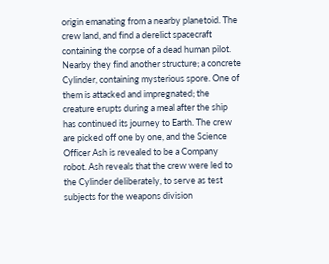origin emanating from a nearby planetoid. The crew land, and find a derelict spacecraft containing the corpse of a dead human pilot. Nearby they find another structure; a concrete Cylinder, containing mysterious spore. One of them is attacked and impregnated; the creature erupts during a meal after the ship has continued its journey to Earth. The crew are picked off one by one, and the Science Officer Ash is revealed to be a Company robot. Ash reveals that the crew were led to the Cylinder deliberately, to serve as test subjects for the weapons division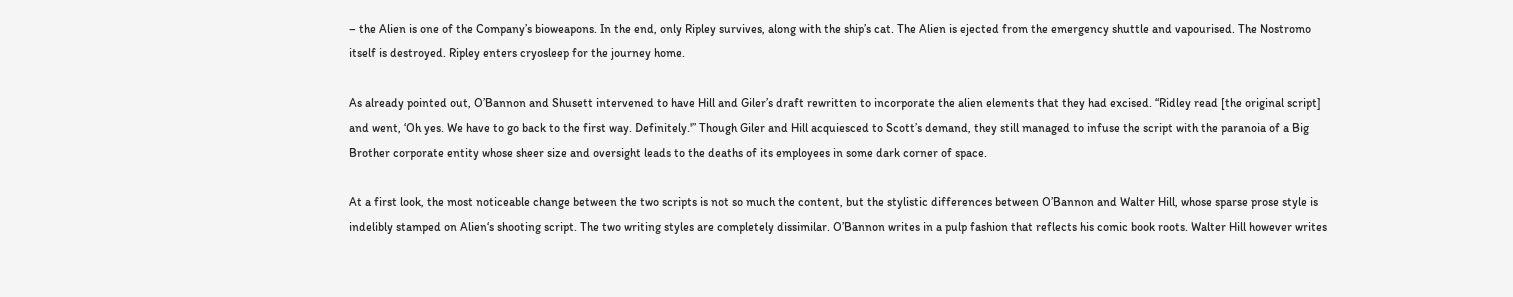– the Alien is one of the Company’s bioweapons. In the end, only Ripley survives, along with the ship’s cat. The Alien is ejected from the emergency shuttle and vapourised. The Nostromo itself is destroyed. Ripley enters cryosleep for the journey home.

As already pointed out, O’Bannon and Shusett intervened to have Hill and Giler’s draft rewritten to incorporate the alien elements that they had excised. “Ridley read [the original script] and went, ‘Oh yes. We have to go back to the first way. Definitely.'” Though Giler and Hill acquiesced to Scott’s demand, they still managed to infuse the script with the paranoia of a Big Brother corporate entity whose sheer size and oversight leads to the deaths of its employees in some dark corner of space.

At a first look, the most noticeable change between the two scripts is not so much the content, but the stylistic differences between O’Bannon and Walter Hill, whose sparse prose style is indelibly stamped on Alien‘s shooting script. The two writing styles are completely dissimilar. O’Bannon writes in a pulp fashion that reflects his comic book roots. Walter Hill however writes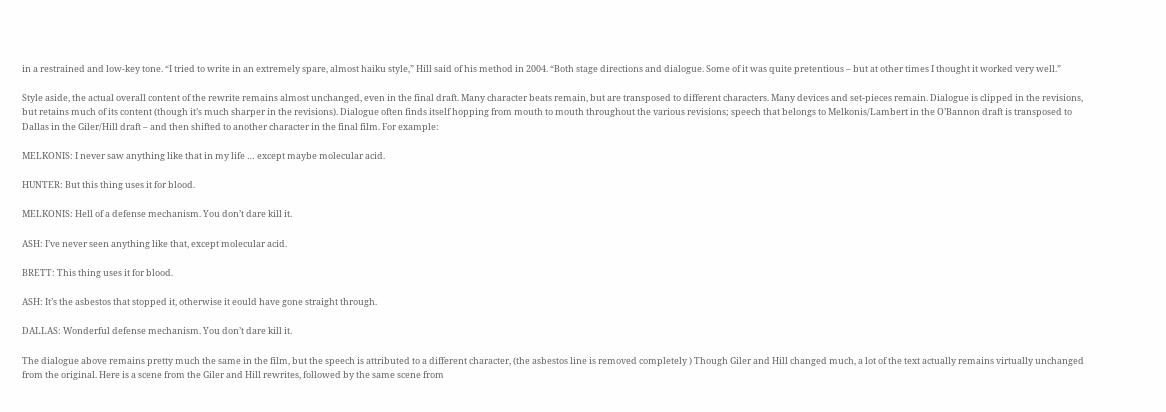in a restrained and low-key tone. “I tried to write in an extremely spare, almost haiku style,” Hill said of his method in 2004. “Both stage directions and dialogue. Some of it was quite pretentious – but at other times I thought it worked very well.”

Style aside, the actual overall content of the rewrite remains almost unchanged, even in the final draft. Many character beats remain, but are transposed to different characters. Many devices and set-pieces remain. Dialogue is clipped in the revisions, but retains much of its content (though it’s much sharper in the revisions). Dialogue often finds itself hopping from mouth to mouth throughout the various revisions; speech that belongs to Melkonis/Lambert in the O’Bannon draft is transposed to Dallas in the Giler/Hill draft – and then shifted to another character in the final film. For example:

MELKONIS: I never saw anything like that in my life … except maybe molecular acid.

HUNTER: But this thing uses it for blood.

MELKONIS: Hell of a defense mechanism. You don’t dare kill it.

ASH: I’ve never seen anything like that, except molecular acid.

BRETT: This thing uses it for blood.

ASH: It’s the asbestos that stopped it, otherwise it eould have gone straight through.

DALLAS: Wonderful defense mechanism. You don’t dare kill it.

The dialogue above remains pretty much the same in the film, but the speech is attributed to a different character, (the asbestos line is removed completely ) Though Giler and Hill changed much, a lot of the text actually remains virtually unchanged from the original. Here is a scene from the Giler and Hill rewrites, followed by the same scene from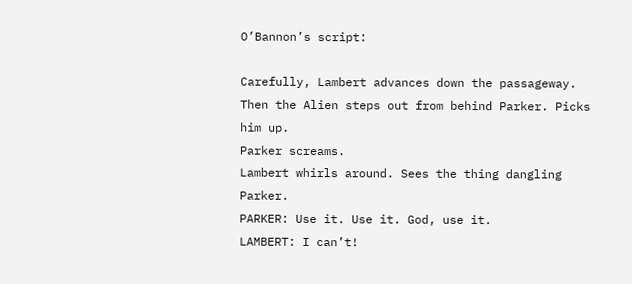O’Bannon’s script:

Carefully, Lambert advances down the passageway.
Then the Alien steps out from behind Parker. Picks him up.
Parker screams.
Lambert whirls around. Sees the thing dangling Parker.
PARKER: Use it. Use it. God, use it.
LAMBERT: I can’t!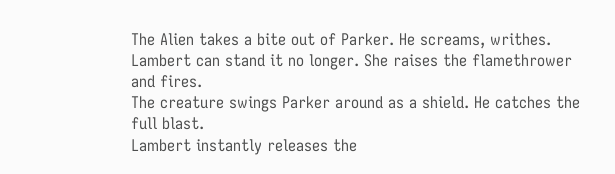The Alien takes a bite out of Parker. He screams, writhes.
Lambert can stand it no longer. She raises the flamethrower and fires.
The creature swings Parker around as a shield. He catches the full blast.
Lambert instantly releases the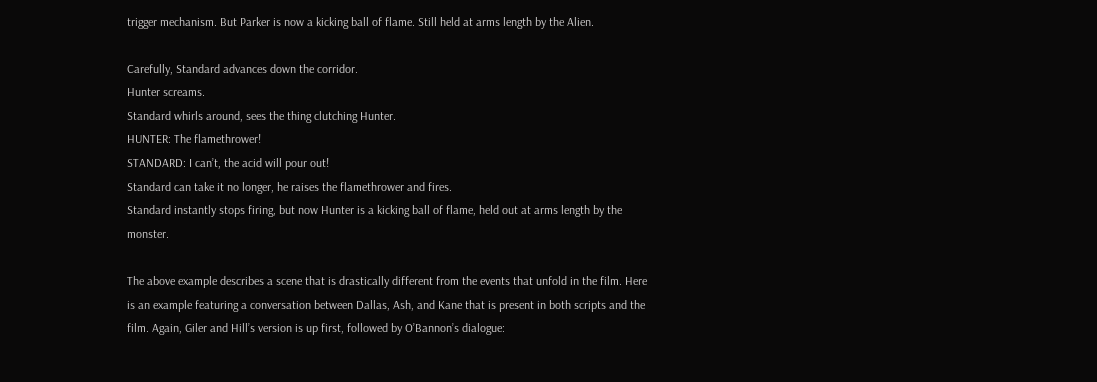trigger mechanism. But Parker is now a kicking ball of flame. Still held at arms length by the Alien.

Carefully, Standard advances down the corridor.
Hunter screams.
Standard whirls around, sees the thing clutching Hunter.
HUNTER: The flamethrower!
STANDARD: I can’t, the acid will pour out!
Standard can take it no longer, he raises the flamethrower and fires.
Standard instantly stops firing, but now Hunter is a kicking ball of flame, held out at arms length by the monster.

The above example describes a scene that is drastically different from the events that unfold in the film. Here is an example featuring a conversation between Dallas, Ash, and Kane that is present in both scripts and the film. Again, Giler and Hill’s version is up first, followed by O’Bannon’s dialogue: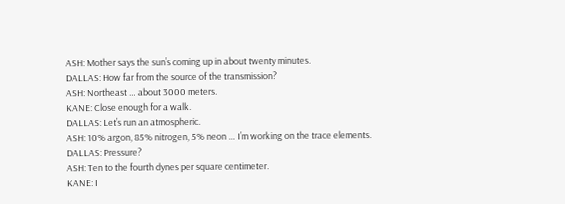ASH: Mother says the sun’s coming up in about twenty minutes.
DALLAS: How far from the source of the transmission?
ASH: Northeast … about 3000 meters.
KANE: Close enough for a walk.
DALLAS: Let’s run an atmospheric.
ASH: 10% argon, 85% nitrogen, 5% neon … I’m working on the trace elements.
DALLAS: Pressure?
ASH: Ten to the fourth dynes per square centimeter.
KANE: I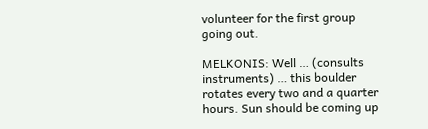volunteer for the first group going out.

MELKONIS: Well … (consults instruments) … this boulder rotates every two and a quarter hours. Sun should be coming up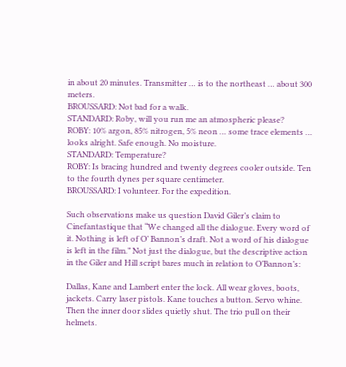in about 20 minutes. Transmitter … is to the northeast … about 300 meters.
BROUSSARD: Not bad for a walk.
STANDARD: Roby, will you run me an atmospheric please?
ROBY: 10% argon, 85% nitrogen, 5% neon … some trace elements … looks alright. Safe enough. No moisture.
STANDARD: Temperature?
ROBY: Is bracing hundred and twenty degrees cooler outside. Ten to the fourth dynes per square centimeter.
BROUSSARD: I volunteer. For the expedition.

Such observations make us question David Giler’s claim to Cinefantastique that “We changed all the dialogue. Every word of it. Nothing is left of O’ Bannon’s draft. Not a word of his dialogue is left in the film.” Not just the dialogue, but the descriptive action in the Giler and Hill script bares much in relation to O’Bannon’s:

Dallas, Kane and Lambert enter the lock. All wear gloves, boots, jackets. Carry laser pistols. Kane touches a button. Servo whine. Then the inner door slides quietly shut. The trio pull on their helmets.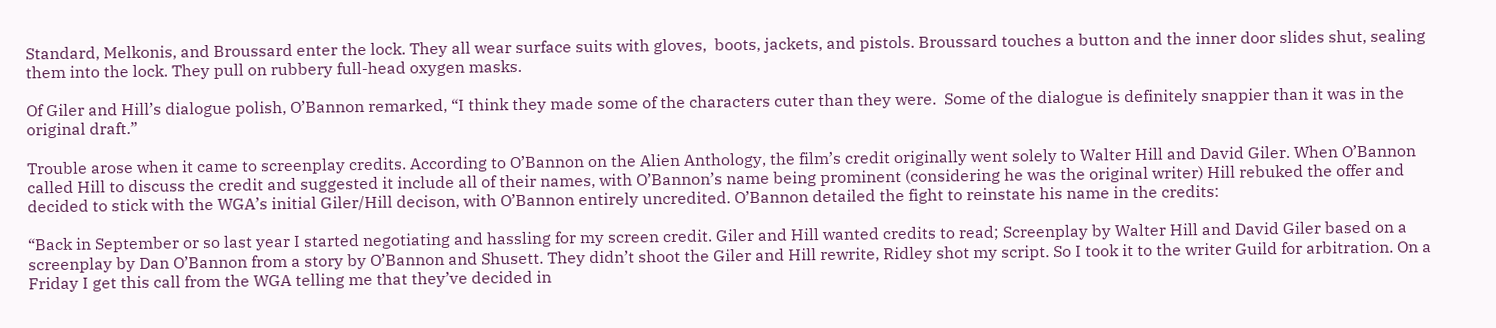Standard, Melkonis, and Broussard enter the lock. They all wear surface suits with gloves,  boots, jackets, and pistols. Broussard touches a button and the inner door slides shut, sealing them into the lock. They pull on rubbery full-head oxygen masks.

Of Giler and Hill’s dialogue polish, O’Bannon remarked, “I think they made some of the characters cuter than they were.  Some of the dialogue is definitely snappier than it was in the original draft.”

Trouble arose when it came to screenplay credits. According to O’Bannon on the Alien Anthology, the film’s credit originally went solely to Walter Hill and David Giler. When O’Bannon called Hill to discuss the credit and suggested it include all of their names, with O’Bannon’s name being prominent (considering he was the original writer) Hill rebuked the offer and decided to stick with the WGA’s initial Giler/Hill decison, with O’Bannon entirely uncredited. O’Bannon detailed the fight to reinstate his name in the credits:

“Back in September or so last year I started negotiating and hassling for my screen credit. Giler and Hill wanted credits to read; Screenplay by Walter Hill and David Giler based on a screenplay by Dan O’Bannon from a story by O’Bannon and Shusett. They didn’t shoot the Giler and Hill rewrite, Ridley shot my script. So I took it to the writer Guild for arbitration. On a Friday I get this call from the WGA telling me that they’ve decided in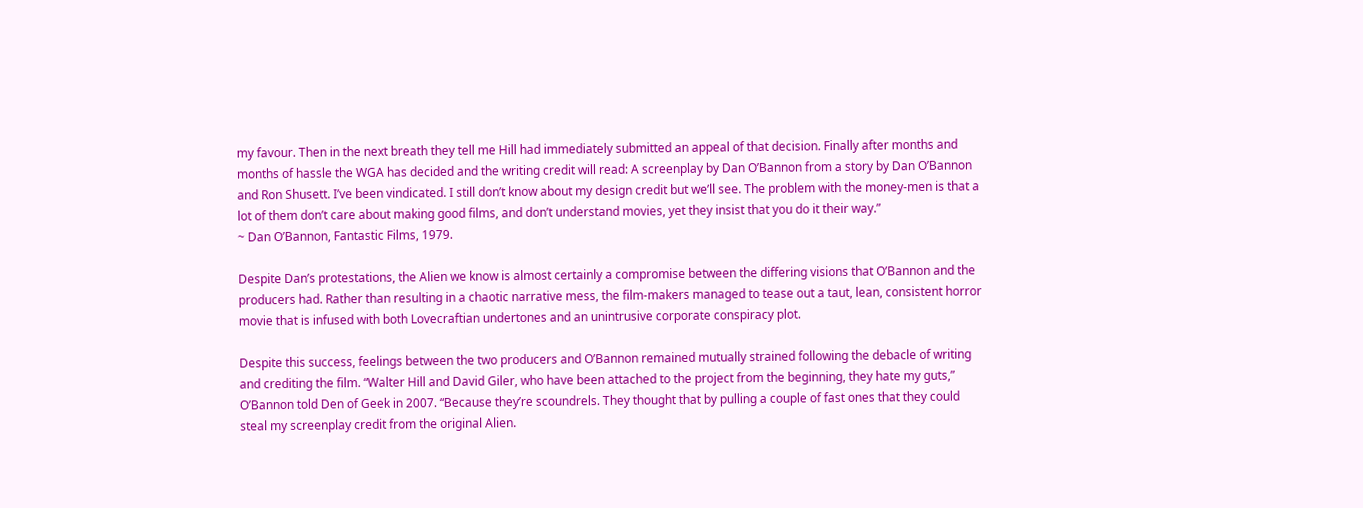my favour. Then in the next breath they tell me Hill had immediately submitted an appeal of that decision. Finally after months and months of hassle the WGA has decided and the writing credit will read: A screenplay by Dan O’Bannon from a story by Dan O’Bannon and Ron Shusett. I’ve been vindicated. I still don’t know about my design credit but we’ll see. The problem with the money-men is that a lot of them don’t care about making good films, and don’t understand movies, yet they insist that you do it their way.”
~ Dan O’Bannon, Fantastic Films, 1979.

Despite Dan’s protestations, the Alien we know is almost certainly a compromise between the differing visions that O’Bannon and the producers had. Rather than resulting in a chaotic narrative mess, the film-makers managed to tease out a taut, lean, consistent horror movie that is infused with both Lovecraftian undertones and an unintrusive corporate conspiracy plot.

Despite this success, feelings between the two producers and O’Bannon remained mutually strained following the debacle of writing and crediting the film. “Walter Hill and David Giler, who have been attached to the project from the beginning, they hate my guts,” O’Bannon told Den of Geek in 2007. “Because they’re scoundrels. They thought that by pulling a couple of fast ones that they could steal my screenplay credit from the original Alien.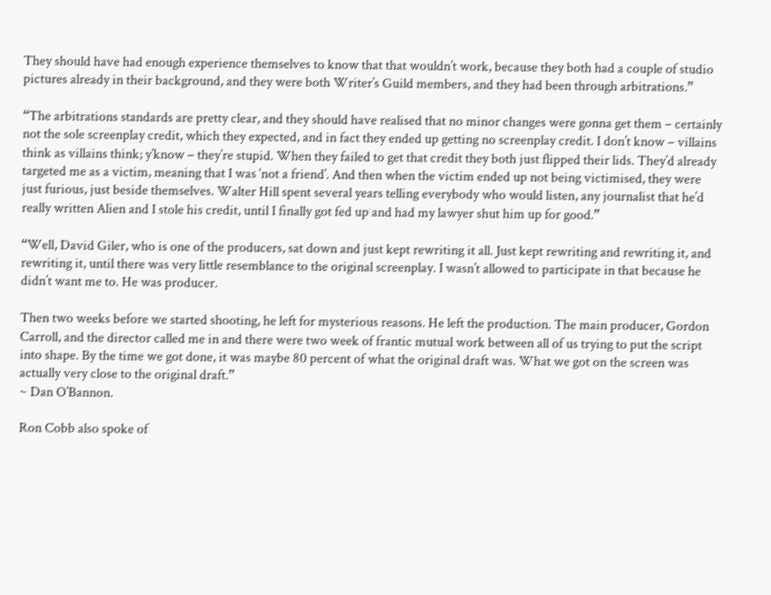They should have had enough experience themselves to know that that wouldn’t work, because they both had a couple of studio pictures already in their background, and they were both Writer’s Guild members, and they had been through arbitrations.”

“The arbitrations standards are pretty clear, and they should have realised that no minor changes were gonna get them – certainly not the sole screenplay credit, which they expected, and in fact they ended up getting no screenplay credit. I don’t know – villains think as villains think; y’know – they’re stupid. When they failed to get that credit they both just flipped their lids. They’d already targeted me as a victim, meaning that I was ‘not a friend’. And then when the victim ended up not being victimised, they were just furious, just beside themselves. Walter Hill spent several years telling everybody who would listen, any journalist that he’d really written Alien and I stole his credit, until I finally got fed up and had my lawyer shut him up for good.”

“Well, David Giler, who is one of the producers, sat down and just kept rewriting it all. Just kept rewriting and rewriting it, and rewriting it, until there was very little resemblance to the original screenplay. I wasn’t allowed to participate in that because he didn’t want me to. He was producer.

Then two weeks before we started shooting, he left for mysterious reasons. He left the production. The main producer, Gordon Carroll, and the director called me in and there were two week of frantic mutual work between all of us trying to put the script into shape. By the time we got done, it was maybe 80 percent of what the original draft was. What we got on the screen was actually very close to the original draft.”
~ Dan O’Bannon.

Ron Cobb also spoke of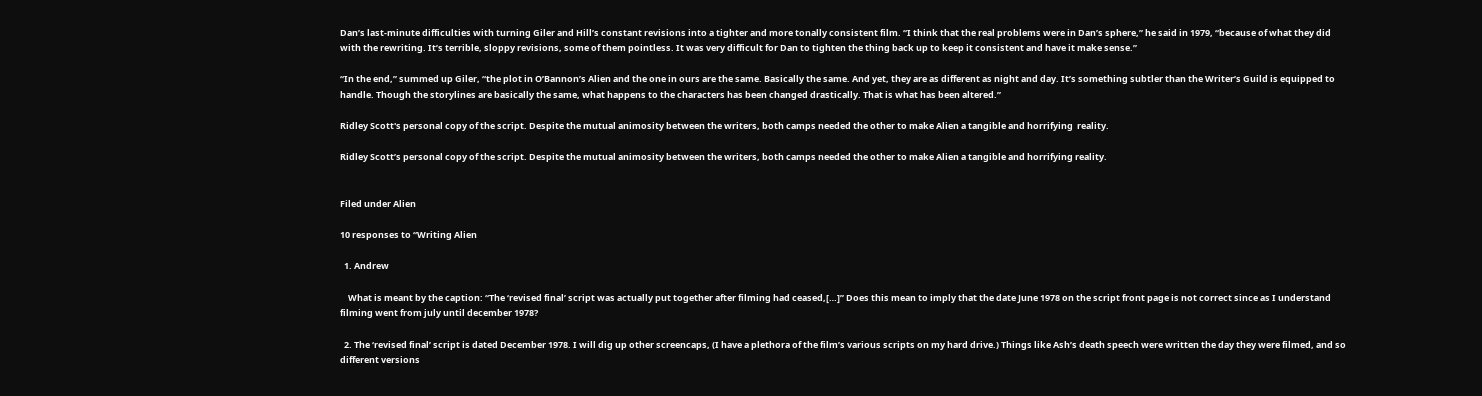Dan’s last-minute difficulties with turning Giler and Hill’s constant revisions into a tighter and more tonally consistent film. “I think that the real problems were in Dan’s sphere,” he said in 1979, “because of what they did with the rewriting. It’s terrible, sloppy revisions, some of them pointless. It was very difficult for Dan to tighten the thing back up to keep it consistent and have it make sense.”

“In the end,” summed up Giler, “the plot in O’Bannon’s Alien and the one in ours are the same. Basically the same. And yet, they are as different as night and day. It’s something subtler than the Writer’s Guild is equipped to handle. Though the storylines are basically the same, what happens to the characters has been changed drastically. That is what has been altered.”

Ridley Scott's personal copy of the script. Despite the mutual animosity between the writers, both camps needed the other to make Alien a tangible and horrifying  reality.

Ridley Scott’s personal copy of the script. Despite the mutual animosity between the writers, both camps needed the other to make Alien a tangible and horrifying reality.


Filed under Alien

10 responses to “Writing Alien

  1. Andrew

    What is meant by the caption: “The ‘revised final’ script was actually put together after filming had ceased,[…]” Does this mean to imply that the date June 1978 on the script front page is not correct since as I understand filming went from july until december 1978?

  2. The ‘revised final’ script is dated December 1978. I will dig up other screencaps, (I have a plethora of the film’s various scripts on my hard drive.) Things like Ash’s death speech were written the day they were filmed, and so different versions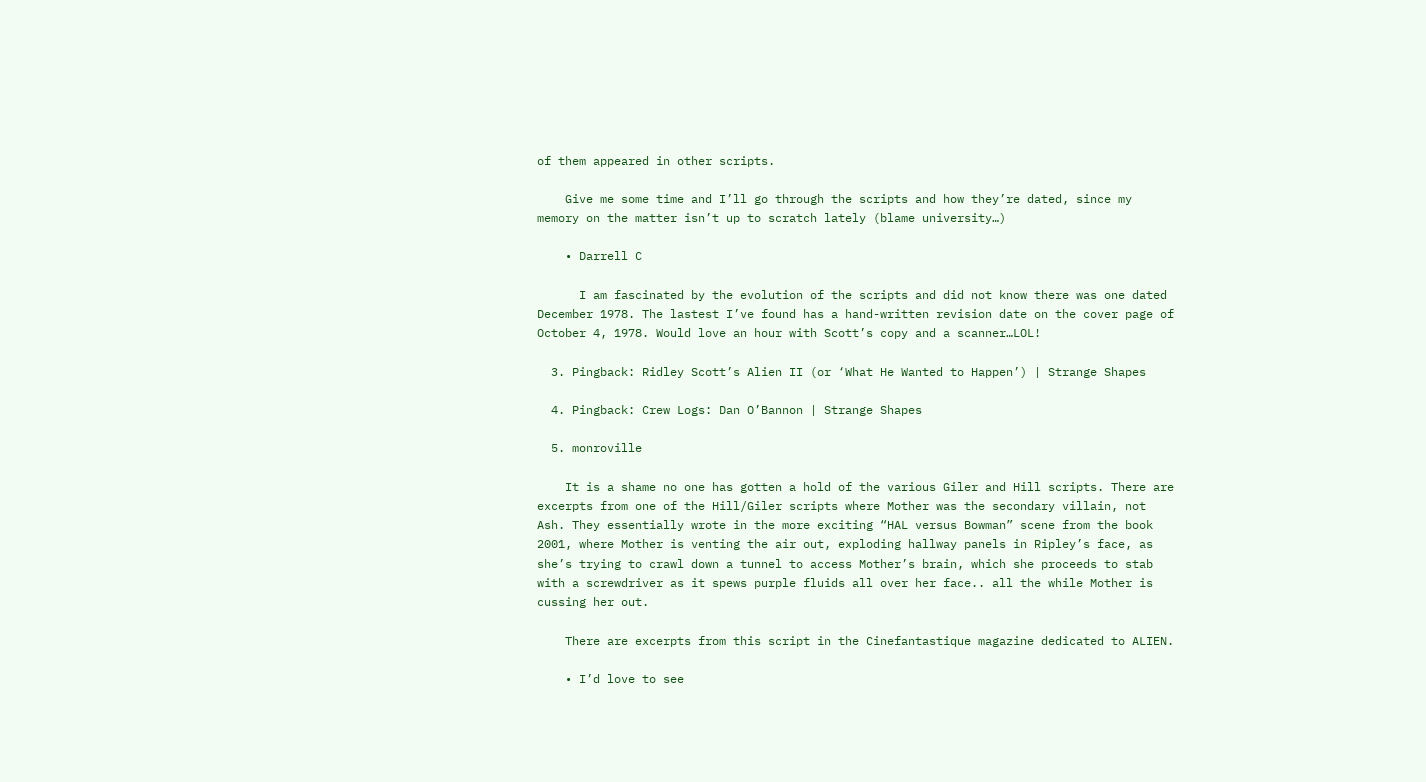of them appeared in other scripts.

    Give me some time and I’ll go through the scripts and how they’re dated, since my memory on the matter isn’t up to scratch lately (blame university…)

    • Darrell C

      I am fascinated by the evolution of the scripts and did not know there was one dated December 1978. The lastest I’ve found has a hand-written revision date on the cover page of October 4, 1978. Would love an hour with Scott’s copy and a scanner…LOL!

  3. Pingback: Ridley Scott’s Alien II (or ‘What He Wanted to Happen’) | Strange Shapes

  4. Pingback: Crew Logs: Dan O’Bannon | Strange Shapes

  5. monroville

    It is a shame no one has gotten a hold of the various Giler and Hill scripts. There are excerpts from one of the Hill/Giler scripts where Mother was the secondary villain, not Ash. They essentially wrote in the more exciting “HAL versus Bowman” scene from the book 2001, where Mother is venting the air out, exploding hallway panels in Ripley’s face, as she’s trying to crawl down a tunnel to access Mother’s brain, which she proceeds to stab with a screwdriver as it spews purple fluids all over her face.. all the while Mother is cussing her out.

    There are excerpts from this script in the Cinefantastique magazine dedicated to ALIEN.

    • I’d love to see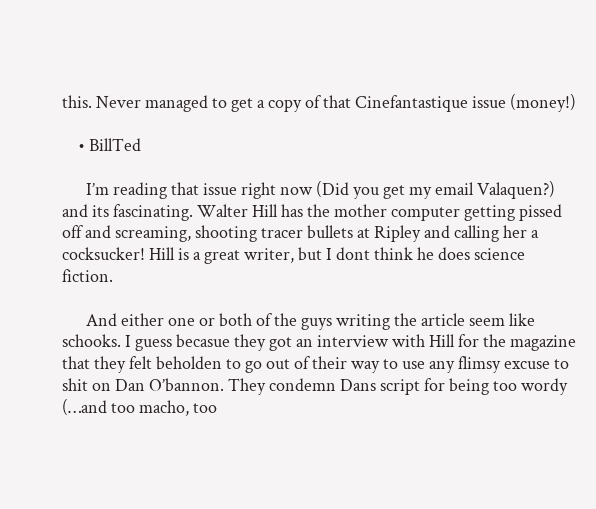this. Never managed to get a copy of that Cinefantastique issue (money!)

    • BillTed

      I’m reading that issue right now (Did you get my email Valaquen?) and its fascinating. Walter Hill has the mother computer getting pissed off and screaming, shooting tracer bullets at Ripley and calling her a cocksucker! Hill is a great writer, but I dont think he does science fiction.

      And either one or both of the guys writing the article seem like schooks. I guess becasue they got an interview with Hill for the magazine that they felt beholden to go out of their way to use any flimsy excuse to shit on Dan O’bannon. They condemn Dans script for being too wordy (…and too macho, too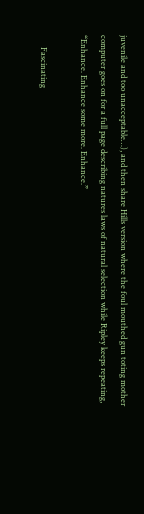juvenile and too unacceptable…), and then share Hills version where the foul mouthed gun toting mother computer goes on for a full page describing natures laws of natural selection while Ripley keeps repeating, “Enhance. Enhance some more. Enhance.”

      Fascinating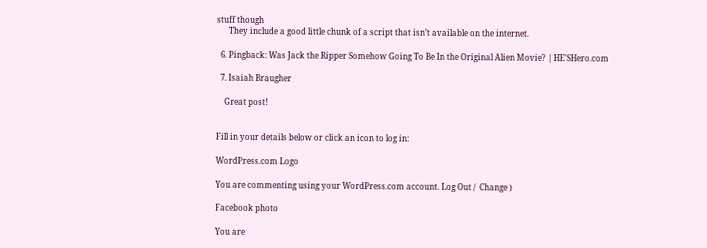stuff though
      They include a good little chunk of a script that isn’t available on the internet.

  6. Pingback: Was Jack the Ripper Somehow Going To Be In the Original Alien Movie? | HE'SHero.com

  7. Isaiah Braugher

    Great post!


Fill in your details below or click an icon to log in:

WordPress.com Logo

You are commenting using your WordPress.com account. Log Out /  Change )

Facebook photo

You are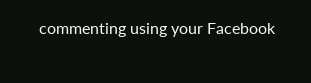commenting using your Facebook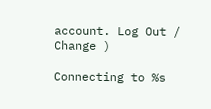account. Log Out /  Change )

Connecting to %s